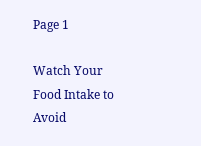Page 1

Watch Your Food Intake to Avoid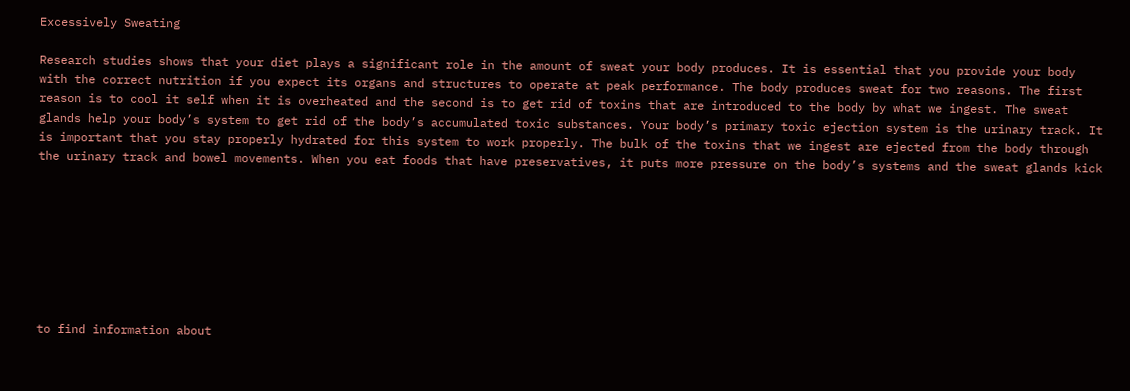Excessively Sweating

Research studies shows that your diet plays a significant role in the amount of sweat your body produces. It is essential that you provide your body with the correct nutrition if you expect its organs and structures to operate at peak performance. The body produces sweat for two reasons. The first reason is to cool it self when it is overheated and the second is to get rid of toxins that are introduced to the body by what we ingest. The sweat glands help your body’s system to get rid of the body’s accumulated toxic substances. Your body’s primary toxic ejection system is the urinary track. It is important that you stay properly hydrated for this system to work properly. The bulk of the toxins that we ingest are ejected from the body through the urinary track and bowel movements. When you eat foods that have preservatives, it puts more pressure on the body’s systems and the sweat glands kick








to find information about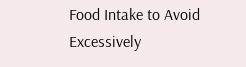Food Intake to Avoid Excessively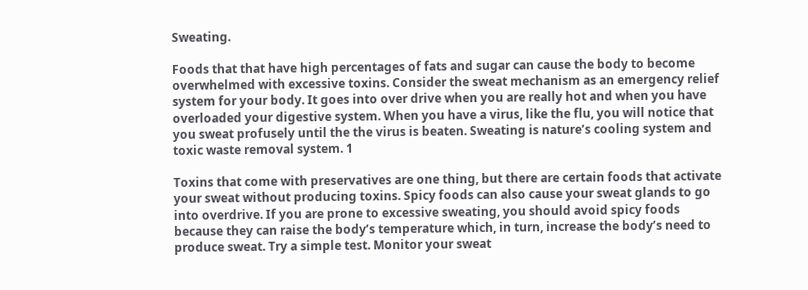Sweating.

Foods that that have high percentages of fats and sugar can cause the body to become overwhelmed with excessive toxins. Consider the sweat mechanism as an emergency relief system for your body. It goes into over drive when you are really hot and when you have overloaded your digestive system. When you have a virus, like the flu, you will notice that you sweat profusely until the the virus is beaten. Sweating is nature’s cooling system and toxic waste removal system. 1

Toxins that come with preservatives are one thing, but there are certain foods that activate your sweat without producing toxins. Spicy foods can also cause your sweat glands to go into overdrive. If you are prone to excessive sweating, you should avoid spicy foods because they can raise the body’s temperature which, in turn, increase the body’s need to produce sweat. Try a simple test. Monitor your sweat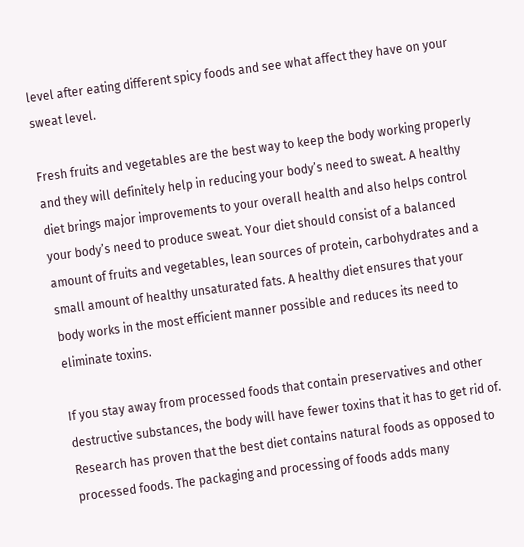level after eating different spicy foods and see what affect they have on your sweat level.

Fresh fruits and vegetables are the best way to keep the body working properly and they will definitely help in reducing your body’s need to sweat. A healthy diet brings major improvements to your overall health and also helps control your body’s need to produce sweat. Your diet should consist of a balanced amount of fruits and vegetables, lean sources of protein, carbohydrates and a small amount of healthy unsaturated fats. A healthy diet ensures that your body works in the most efficient manner possible and reduces its need to eliminate toxins.

If you stay away from processed foods that contain preservatives and other destructive substances, the body will have fewer toxins that it has to get rid of. Research has proven that the best diet contains natural foods as opposed to processed foods. The packaging and processing of foods adds many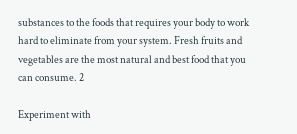substances to the foods that requires your body to work hard to eliminate from your system. Fresh fruits and vegetables are the most natural and best food that you can consume. 2

Experiment with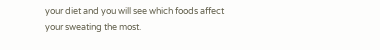your diet and you will see which foods affect your sweating the most.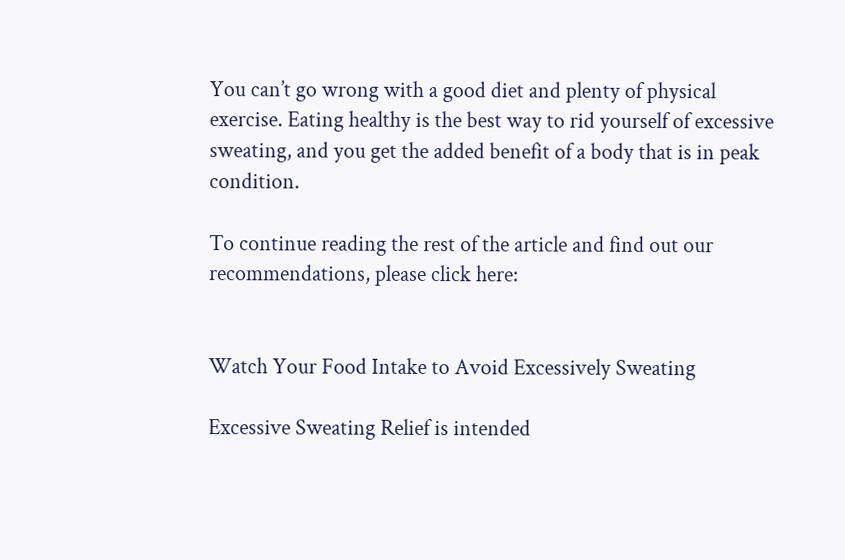You can’t go wrong with a good diet and plenty of physical exercise. Eating healthy is the best way to rid yourself of excessive sweating, and you get the added benefit of a body that is in peak condition.

To continue reading the rest of the article and find out our recommendations, please click here:


Watch Your Food Intake to Avoid Excessively Sweating

Excessive Sweating Relief is intended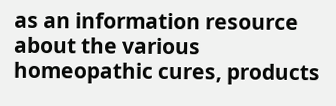as an information resource about the various homeopathic cures, products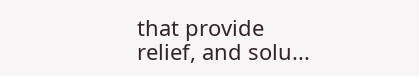that provide relief, and solu...